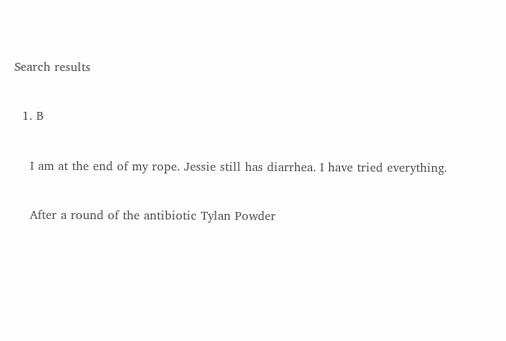Search results

  1. B

    I am at the end of my rope. Jessie still has diarrhea. I have tried everything.

    After a round of the antibiotic Tylan Powder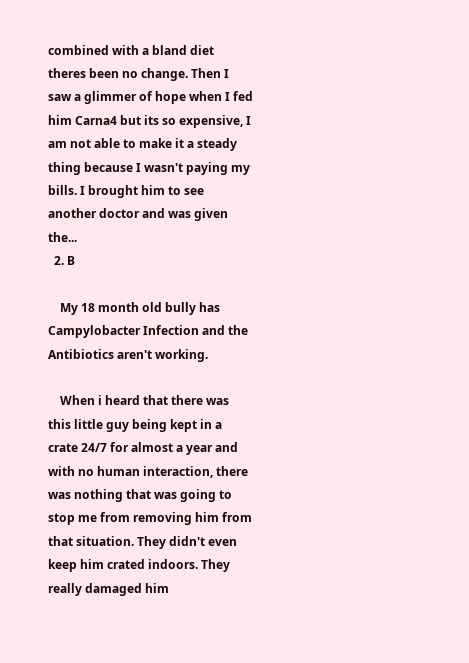combined with a bland diet theres been no change. Then I saw a glimmer of hope when I fed him Carna4 but its so expensive, I am not able to make it a steady thing because I wasn't paying my bills. I brought him to see another doctor and was given the...
  2. B

    My 18 month old bully has Campylobacter Infection and the Antibiotics aren't working.

    When i heard that there was this little guy being kept in a crate 24/7 for almost a year and with no human interaction, there was nothing that was going to stop me from removing him from that situation. They didn't even keep him crated indoors. They really damaged him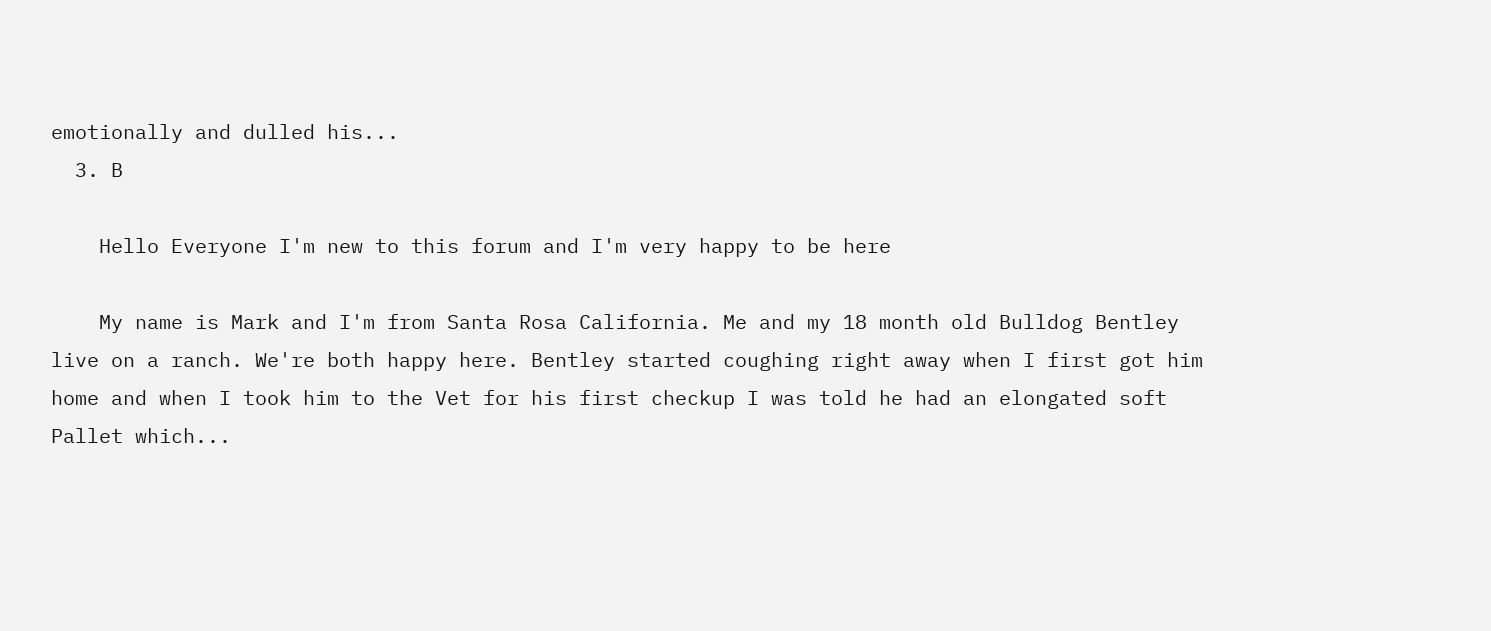emotionally and dulled his...
  3. B

    Hello Everyone I'm new to this forum and I'm very happy to be here

    My name is Mark and I'm from Santa Rosa California. Me and my 18 month old Bulldog Bentley live on a ranch. We're both happy here. Bentley started coughing right away when I first got him home and when I took him to the Vet for his first checkup I was told he had an elongated soft Pallet which...